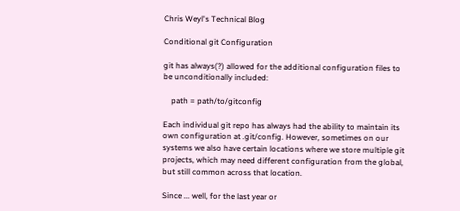Chris Weyl's Technical Blog

Conditional git Configuration

git has always(?) allowed for the additional configuration files to be unconditionally included:

    path = path/to/gitconfig

Each individual git repo has always had the ability to maintain its own configuration at .git/config. However, sometimes on our systems we also have certain locations where we store multiple git projects, which may need different configuration from the global, but still common across that location.

Since ... well, for the last year or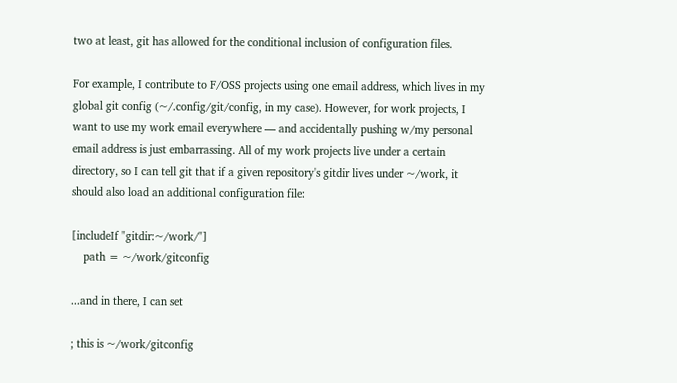two at least, git has allowed for the conditional inclusion of configuration files.

For example, I contribute to F/OSS projects using one email address, which lives in my global git config (~/.config/git/config, in my case). However, for work projects, I want to use my work email everywhere — and accidentally pushing w/my personal email address is just embarrassing. All of my work projects live under a certain directory, so I can tell git that if a given repository's gitdir lives under ~/work, it should also load an additional configuration file:

[includeIf "gitdir:~/work/"]
    path = ~/work/gitconfig

...and in there, I can set

; this is ~/work/gitconfig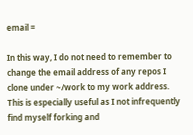email =

In this way, I do not need to remember to change the email address of any repos I clone under ~/work to my work address. This is especially useful as I not infrequently find myself forking and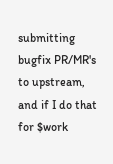submitting bugfix PR/MR's to upstream, and if I do that for $work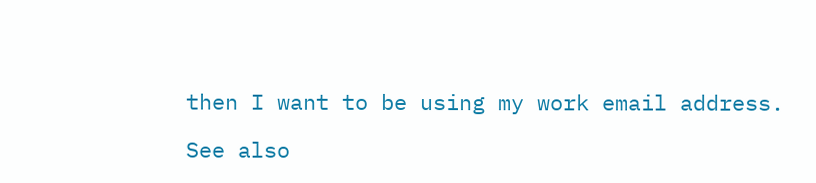then I want to be using my work email address.

See also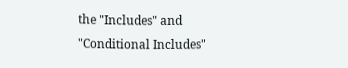the "Includes" and "Conditional Includes"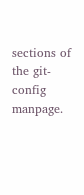sections of the git-config manpage.